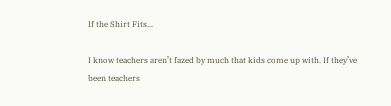If the Shirt Fits...

I know teachers aren’t fazed by much that kids come up with. If they’ve been teachers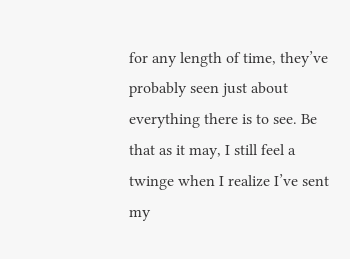for any length of time, they’ve probably seen just about everything there is to see. Be that as it may, I still feel a twinge when I realize I’ve sent my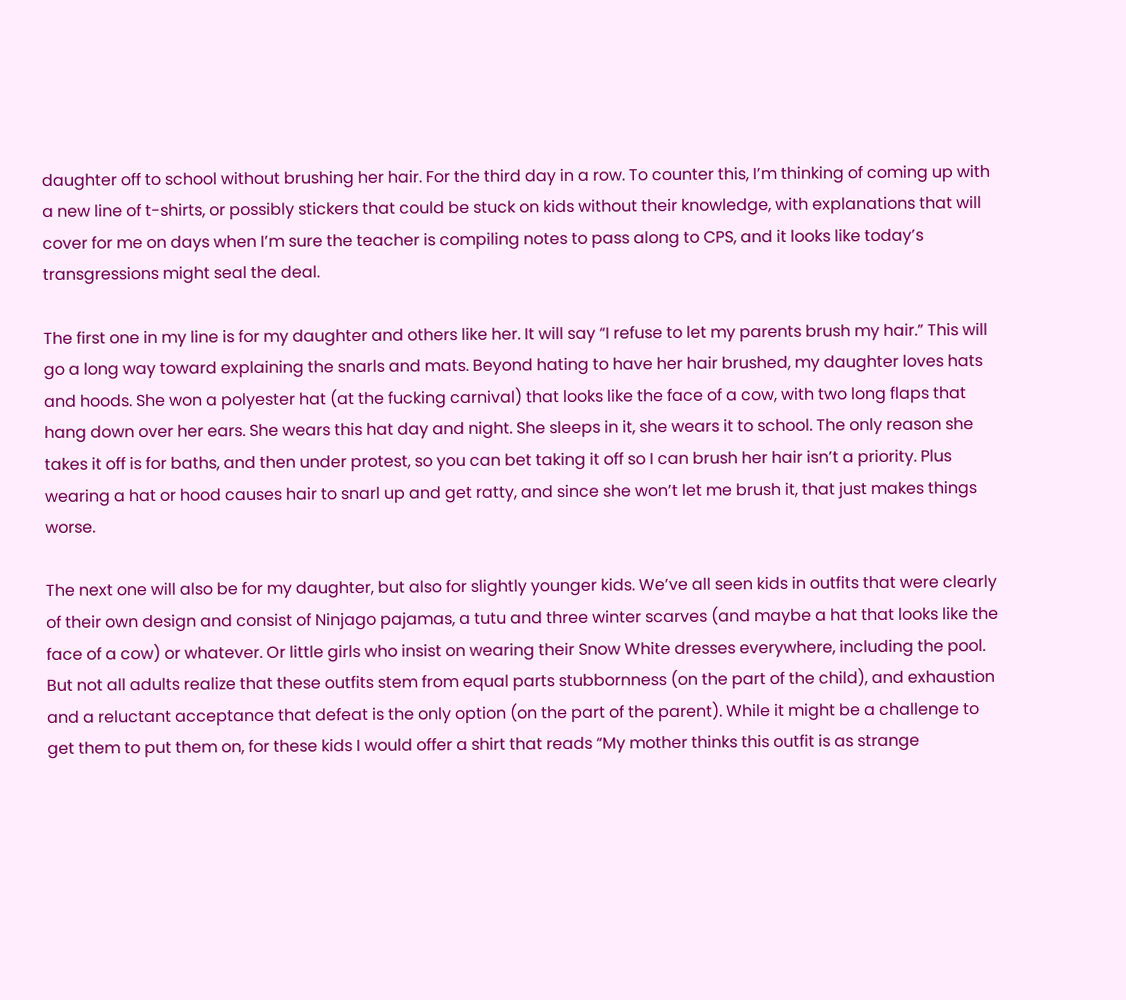daughter off to school without brushing her hair. For the third day in a row. To counter this, I’m thinking of coming up with a new line of t-shirts, or possibly stickers that could be stuck on kids without their knowledge, with explanations that will cover for me on days when I’m sure the teacher is compiling notes to pass along to CPS, and it looks like today’s transgressions might seal the deal.

The first one in my line is for my daughter and others like her. It will say “I refuse to let my parents brush my hair.” This will go a long way toward explaining the snarls and mats. Beyond hating to have her hair brushed, my daughter loves hats and hoods. She won a polyester hat (at the fucking carnival) that looks like the face of a cow, with two long flaps that hang down over her ears. She wears this hat day and night. She sleeps in it, she wears it to school. The only reason she takes it off is for baths, and then under protest, so you can bet taking it off so I can brush her hair isn’t a priority. Plus wearing a hat or hood causes hair to snarl up and get ratty, and since she won’t let me brush it, that just makes things worse.

The next one will also be for my daughter, but also for slightly younger kids. We’ve all seen kids in outfits that were clearly of their own design and consist of Ninjago pajamas, a tutu and three winter scarves (and maybe a hat that looks like the face of a cow) or whatever. Or little girls who insist on wearing their Snow White dresses everywhere, including the pool. But not all adults realize that these outfits stem from equal parts stubbornness (on the part of the child), and exhaustion and a reluctant acceptance that defeat is the only option (on the part of the parent). While it might be a challenge to get them to put them on, for these kids I would offer a shirt that reads “My mother thinks this outfit is as strange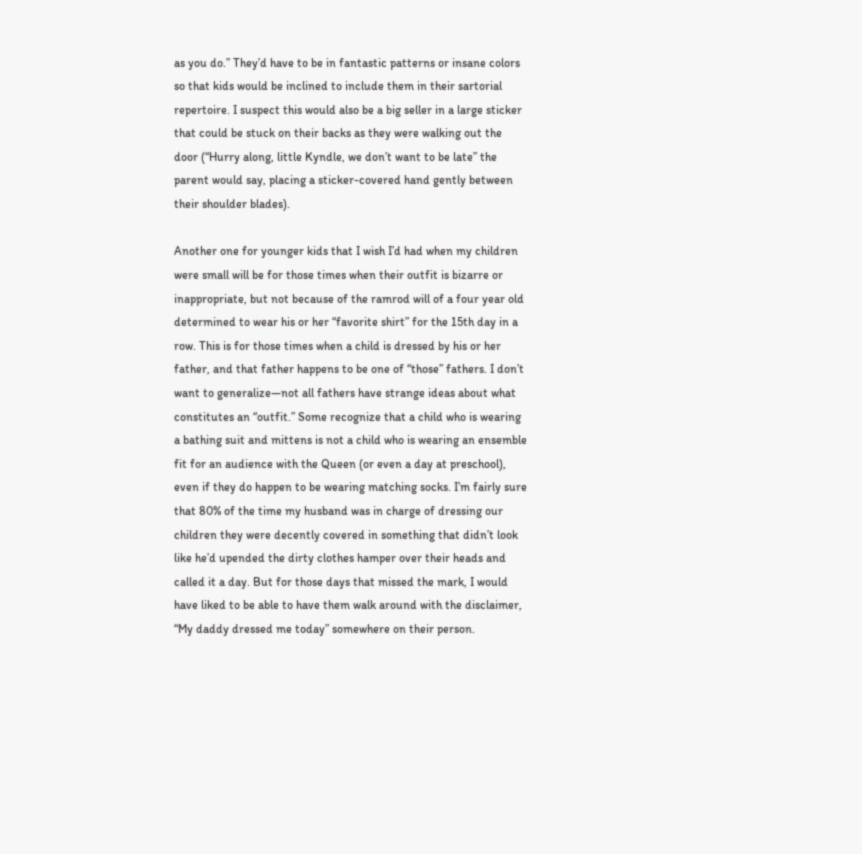as you do.” They’d have to be in fantastic patterns or insane colors so that kids would be inclined to include them in their sartorial repertoire. I suspect this would also be a big seller in a large sticker that could be stuck on their backs as they were walking out the door (“Hurry along, little Kyndle, we don’t want to be late” the parent would say, placing a sticker-covered hand gently between their shoulder blades).

Another one for younger kids that I wish I’d had when my children were small will be for those times when their outfit is bizarre or inappropriate, but not because of the ramrod will of a four year old determined to wear his or her “favorite shirt” for the 15th day in a row. This is for those times when a child is dressed by his or her father, and that father happens to be one of “those” fathers. I don’t want to generalize—not all fathers have strange ideas about what constitutes an “outfit.” Some recognize that a child who is wearing a bathing suit and mittens is not a child who is wearing an ensemble fit for an audience with the Queen (or even a day at preschool), even if they do happen to be wearing matching socks. I’m fairly sure that 80% of the time my husband was in charge of dressing our children they were decently covered in something that didn’t look like he’d upended the dirty clothes hamper over their heads and called it a day. But for those days that missed the mark, I would have liked to be able to have them walk around with the disclaimer, “My daddy dressed me today” somewhere on their person.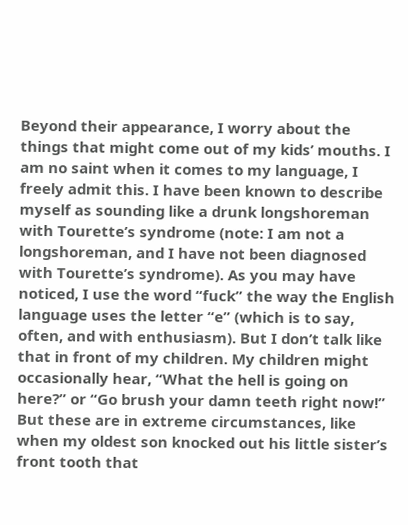Beyond their appearance, I worry about the things that might come out of my kids’ mouths. I am no saint when it comes to my language, I freely admit this. I have been known to describe myself as sounding like a drunk longshoreman with Tourette’s syndrome (note: I am not a longshoreman, and I have not been diagnosed with Tourette’s syndrome). As you may have noticed, I use the word “fuck” the way the English language uses the letter “e” (which is to say, often, and with enthusiasm). But I don’t talk like that in front of my children. My children might occasionally hear, “What the hell is going on here?” or “Go brush your damn teeth right now!” But these are in extreme circumstances, like when my oldest son knocked out his little sister’s front tooth that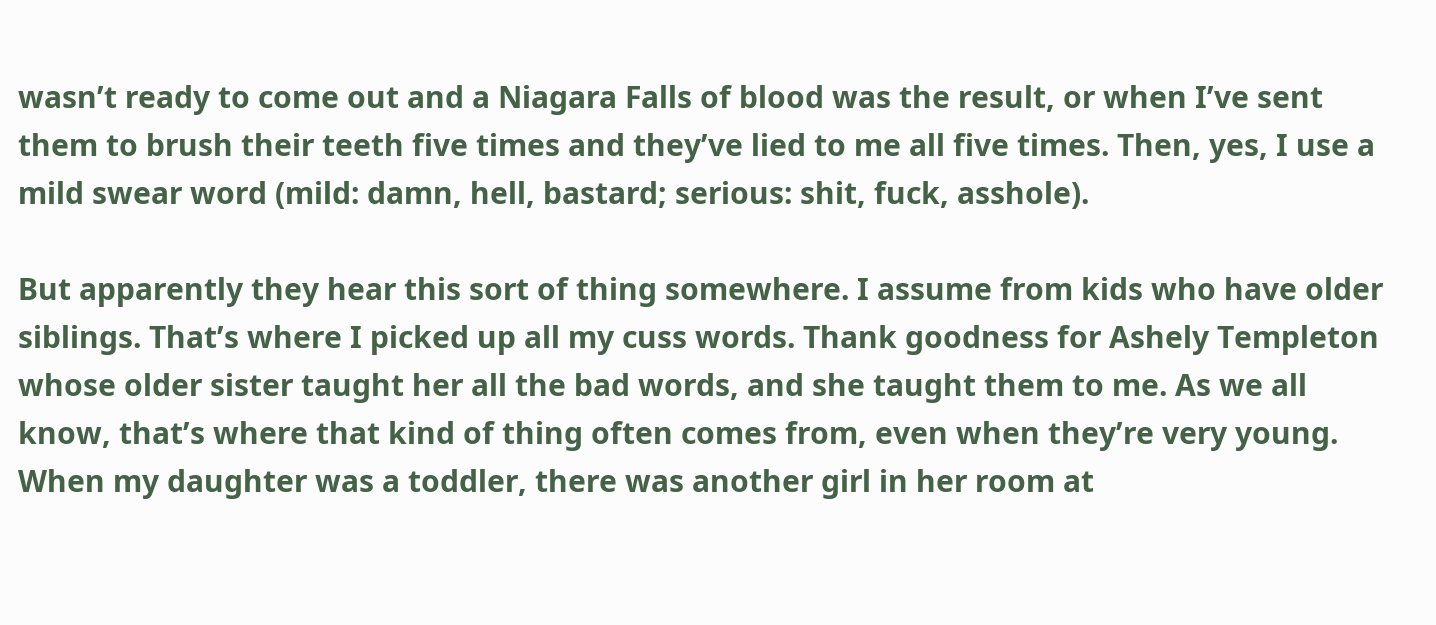wasn’t ready to come out and a Niagara Falls of blood was the result, or when I’ve sent them to brush their teeth five times and they’ve lied to me all five times. Then, yes, I use a mild swear word (mild: damn, hell, bastard; serious: shit, fuck, asshole).

But apparently they hear this sort of thing somewhere. I assume from kids who have older siblings. That’s where I picked up all my cuss words. Thank goodness for Ashely Templeton whose older sister taught her all the bad words, and she taught them to me. As we all know, that’s where that kind of thing often comes from, even when they’re very young. When my daughter was a toddler, there was another girl in her room at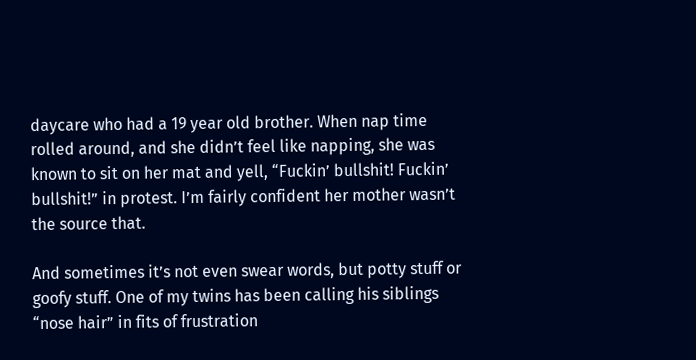daycare who had a 19 year old brother. When nap time rolled around, and she didn’t feel like napping, she was known to sit on her mat and yell, “Fuckin’ bullshit! Fuckin’ bullshit!” in protest. I’m fairly confident her mother wasn’t the source that.

And sometimes it’s not even swear words, but potty stuff or goofy stuff. One of my twins has been calling his siblings “nose hair” in fits of frustration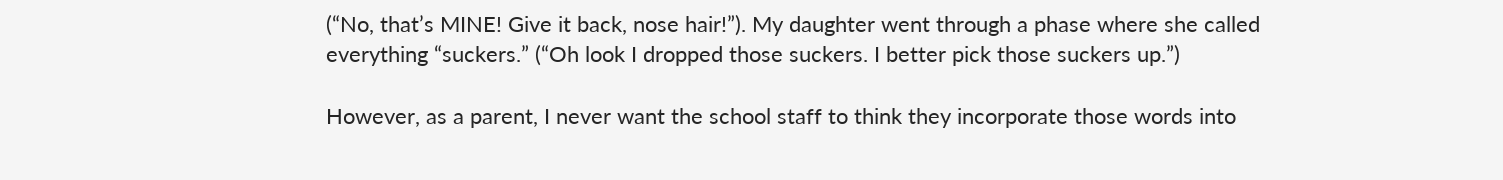(“No, that’s MINE! Give it back, nose hair!”). My daughter went through a phase where she called everything “suckers.” (“Oh look I dropped those suckers. I better pick those suckers up.”)

However, as a parent, I never want the school staff to think they incorporate those words into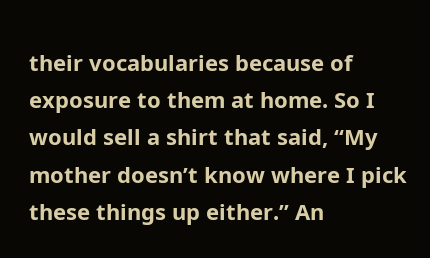their vocabularies because of exposure to them at home. So I would sell a shirt that said, “My mother doesn’t know where I pick these things up either.” An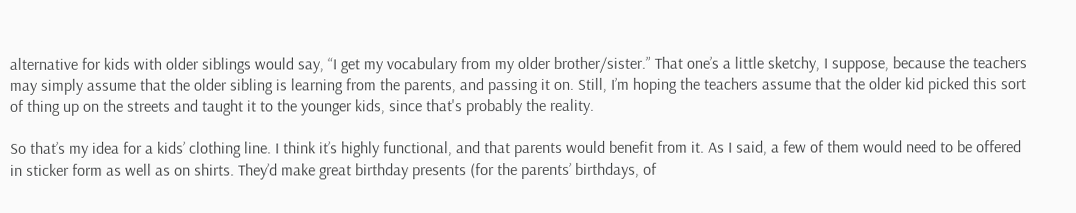alternative for kids with older siblings would say, “I get my vocabulary from my older brother/sister.” That one’s a little sketchy, I suppose, because the teachers may simply assume that the older sibling is learning from the parents, and passing it on. Still, I’m hoping the teachers assume that the older kid picked this sort of thing up on the streets and taught it to the younger kids, since that's probably the reality.

So that’s my idea for a kids’ clothing line. I think it’s highly functional, and that parents would benefit from it. As I said, a few of them would need to be offered in sticker form as well as on shirts. They’d make great birthday presents (for the parents’ birthdays, of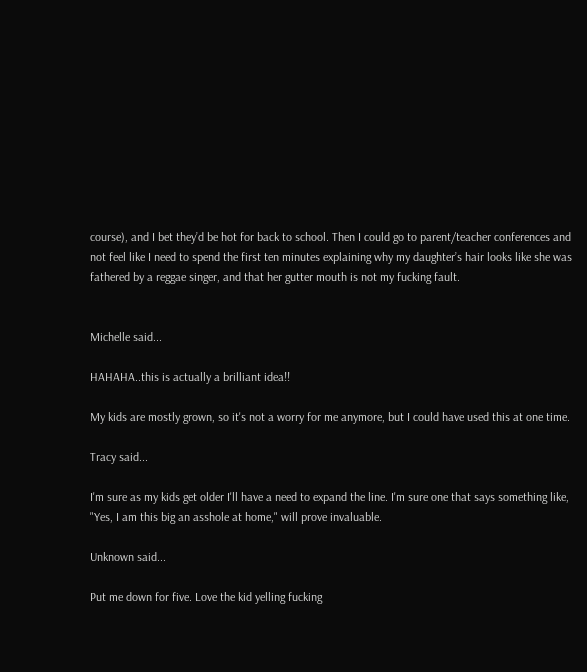course), and I bet they’d be hot for back to school. Then I could go to parent/teacher conferences and not feel like I need to spend the first ten minutes explaining why my daughter’s hair looks like she was fathered by a reggae singer, and that her gutter mouth is not my fucking fault.


Michelle said...

HAHAHA..this is actually a brilliant idea!!

My kids are mostly grown, so it's not a worry for me anymore, but I could have used this at one time.

Tracy said...

I'm sure as my kids get older I'll have a need to expand the line. I'm sure one that says something like, "Yes, I am this big an asshole at home," will prove invaluable.

Unknown said...

Put me down for five. Love the kid yelling fucking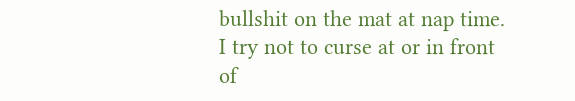bullshit on the mat at nap time. I try not to curse at or in front of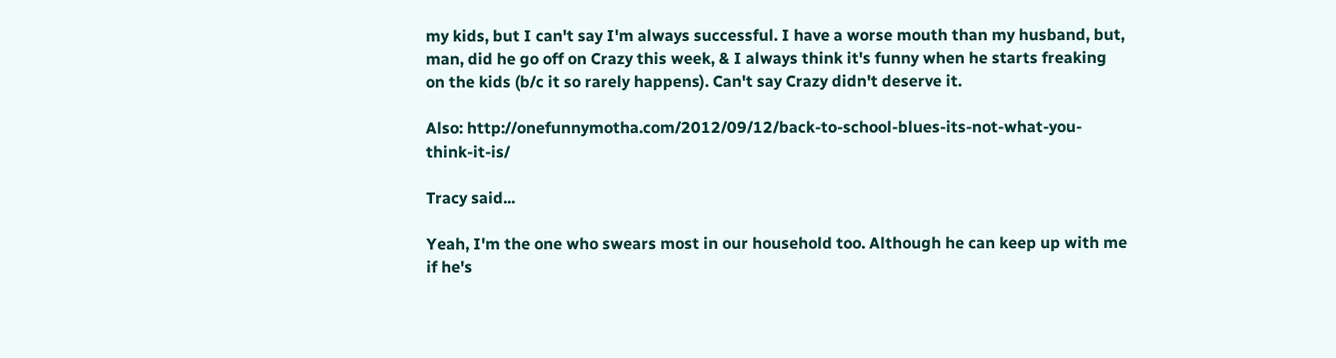my kids, but I can't say I'm always successful. I have a worse mouth than my husband, but, man, did he go off on Crazy this week, & I always think it's funny when he starts freaking on the kids (b/c it so rarely happens). Can't say Crazy didn't deserve it.

Also: http://onefunnymotha.com/2012/09/12/back-to-school-blues-its-not-what-you-think-it-is/

Tracy said...

Yeah, I'm the one who swears most in our household too. Although he can keep up with me if he's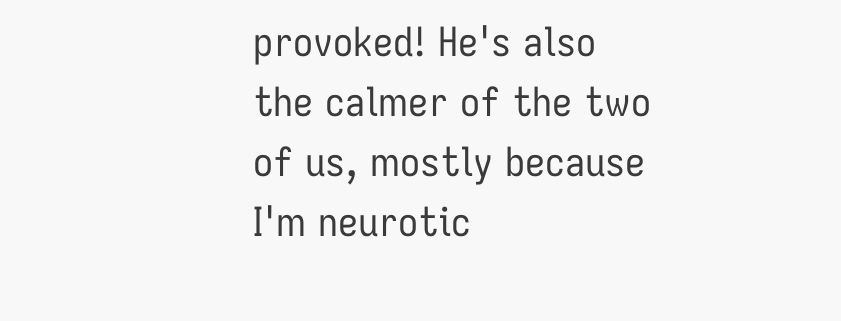provoked! He's also the calmer of the two of us, mostly because I'm neurotic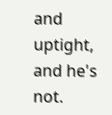and uptight, and he's not.